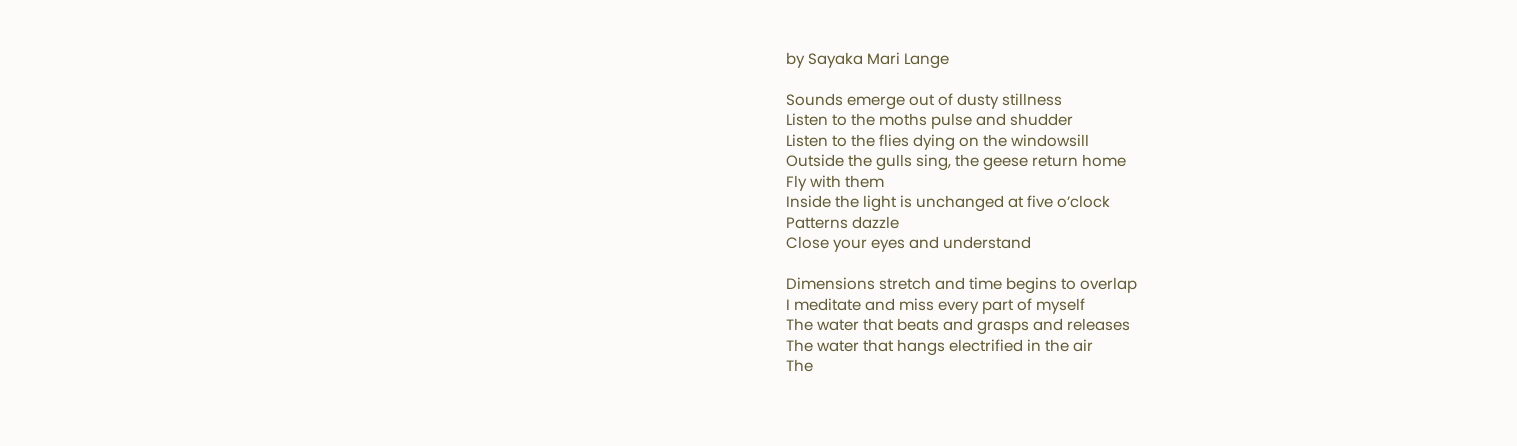by Sayaka Mari Lange

Sounds emerge out of dusty stillness
Listen to the moths pulse and shudder
Listen to the flies dying on the windowsill
Outside the gulls sing, the geese return home
Fly with them
Inside the light is unchanged at five o’clock
Patterns dazzle
Close your eyes and understand

Dimensions stretch and time begins to overlap
I meditate and miss every part of myself
The water that beats and grasps and releases
The water that hangs electrified in the air
The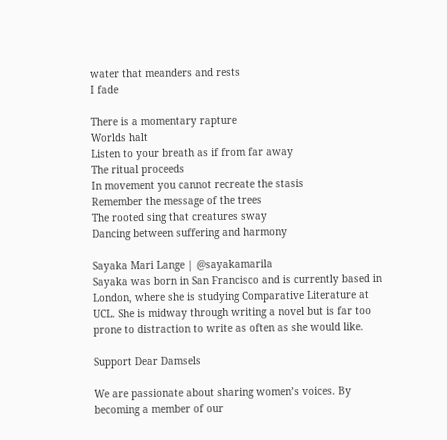water that meanders and rests
I fade

There is a momentary rapture
Worlds halt
Listen to your breath as if from far away
The ritual proceeds
In movement you cannot recreate the stasis
Remember the message of the trees
The rooted sing that creatures sway
Dancing between suffering and harmony

Sayaka Mari Lange | @sayakamarila
Sayaka was born in San Francisco and is currently based in London, where she is studying Comparative Literature at UCL. She is midway through writing a novel but is far too prone to distraction to write as often as she would like.

Support Dear Damsels

We are passionate about sharing women’s voices. By becoming a member of our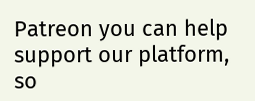Patreon you can help support our platform, so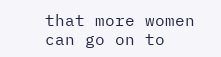that more women can go on to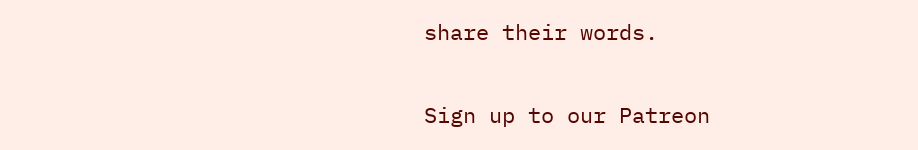share their words.

Sign up to our Patreon